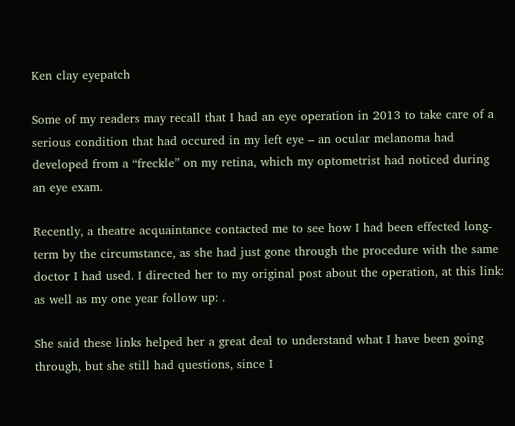Ken clay eyepatch

Some of my readers may recall that I had an eye operation in 2013 to take care of a serious condition that had occured in my left eye – an ocular melanoma had developed from a “freckle” on my retina, which my optometrist had noticed during an eye exam.

Recently, a theatre acquaintance contacted me to see how I had been effected long-term by the circumstance, as she had just gone through the procedure with the same doctor I had used. I directed her to my original post about the operation, at this link: as well as my one year follow up: .

She said these links helped her a great deal to understand what I have been going through, but she still had questions, since I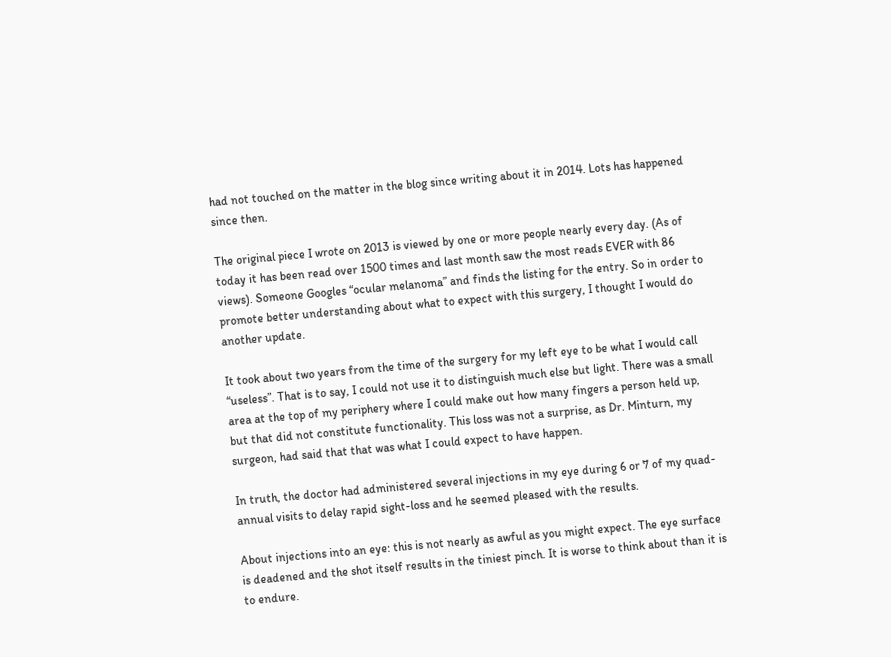had not touched on the matter in the blog since writing about it in 2014. Lots has happened since then.

The original piece I wrote on 2013 is viewed by one or more people nearly every day. (As of today it has been read over 1500 times and last month saw the most reads EVER with 86 views). Someone Googles “ocular melanoma” and finds the listing for the entry. So in order to promote better understanding about what to expect with this surgery, I thought I would do another update.

It took about two years from the time of the surgery for my left eye to be what I would call “useless”. That is to say, I could not use it to distinguish much else but light. There was a small area at the top of my periphery where I could make out how many fingers a person held up, but that did not constitute functionality. This loss was not a surprise, as Dr. Minturn, my surgeon, had said that that was what I could expect to have happen.

In truth, the doctor had administered several injections in my eye during 6 or 7 of my quad-annual visits to delay rapid sight-loss and he seemed pleased with the results.

About injections into an eye: this is not nearly as awful as you might expect. The eye surface is deadened and the shot itself results in the tiniest pinch. It is worse to think about than it is to endure.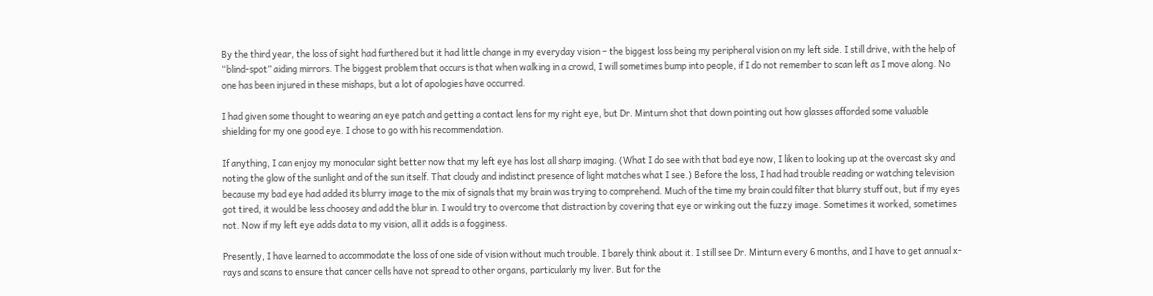By the third year, the loss of sight had furthered but it had little change in my everyday vision – the biggest loss being my peripheral vision on my left side. I still drive, with the help of “blind-spot” aiding mirrors. The biggest problem that occurs is that when walking in a crowd, I will sometimes bump into people, if I do not remember to scan left as I move along. No one has been injured in these mishaps, but a lot of apologies have occurred.

I had given some thought to wearing an eye patch and getting a contact lens for my right eye, but Dr. Minturn shot that down pointing out how glasses afforded some valuable shielding for my one good eye. I chose to go with his recommendation.

If anything, I can enjoy my monocular sight better now that my left eye has lost all sharp imaging. (What I do see with that bad eye now, I liken to looking up at the overcast sky and noting the glow of the sunlight and of the sun itself. That cloudy and indistinct presence of light matches what I see.) Before the loss, I had had trouble reading or watching television because my bad eye had added its blurry image to the mix of signals that my brain was trying to comprehend. Much of the time my brain could filter that blurry stuff out, but if my eyes got tired, it would be less choosey and add the blur in. I would try to overcome that distraction by covering that eye or winking out the fuzzy image. Sometimes it worked, sometimes not. Now if my left eye adds data to my vision, all it adds is a fogginess.

Presently, I have learned to accommodate the loss of one side of vision without much trouble. I barely think about it. I still see Dr. Minturn every 6 months, and I have to get annual x-rays and scans to ensure that cancer cells have not spread to other organs, particularly my liver. But for the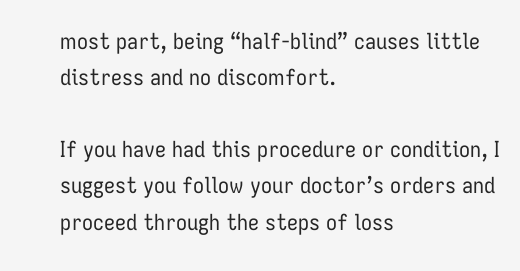most part, being “half-blind” causes little distress and no discomfort.

If you have had this procedure or condition, I suggest you follow your doctor’s orders and proceed through the steps of loss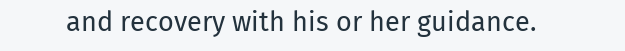and recovery with his or her guidance.